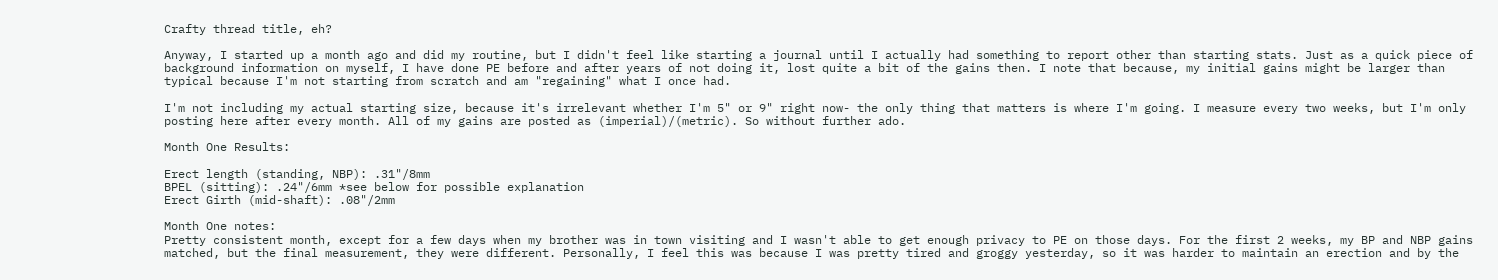Crafty thread title, eh?

Anyway, I started up a month ago and did my routine, but I didn't feel like starting a journal until I actually had something to report other than starting stats. Just as a quick piece of background information on myself, I have done PE before and after years of not doing it, lost quite a bit of the gains then. I note that because, my initial gains might be larger than typical because I'm not starting from scratch and am "regaining" what I once had.

I'm not including my actual starting size, because it's irrelevant whether I'm 5" or 9" right now- the only thing that matters is where I'm going. I measure every two weeks, but I'm only posting here after every month. All of my gains are posted as (imperial)/(metric). So without further ado.

Month One Results:

Erect length (standing, NBP): .31"/8mm
BPEL (sitting): .24"/6mm *see below for possible explanation
Erect Girth (mid-shaft): .08"/2mm

Month One notes:
Pretty consistent month, except for a few days when my brother was in town visiting and I wasn't able to get enough privacy to PE on those days. For the first 2 weeks, my BP and NBP gains matched, but the final measurement, they were different. Personally, I feel this was because I was pretty tired and groggy yesterday, so it was harder to maintain an erection and by the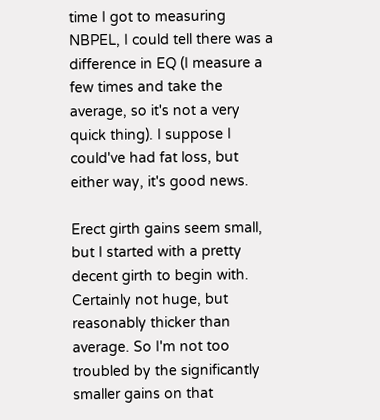time I got to measuring NBPEL, I could tell there was a difference in EQ (I measure a few times and take the average, so it's not a very quick thing). I suppose I could've had fat loss, but either way, it's good news.

Erect girth gains seem small, but I started with a pretty decent girth to begin with. Certainly not huge, but reasonably thicker than average. So I'm not too troubled by the significantly smaller gains on that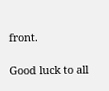front.

Good luck to all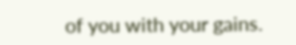of you with your gains.